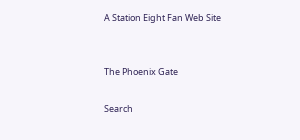A Station Eight Fan Web Site


The Phoenix Gate

Search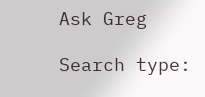Ask Greg

Search type: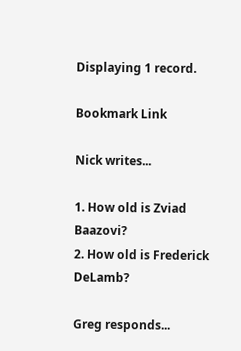Displaying 1 record.

Bookmark Link

Nick writes...

1. How old is Zviad Baazovi?
2. How old is Frederick DeLamb?

Greg responds...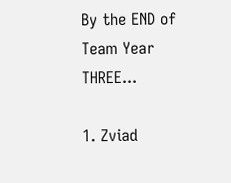By the END of Team Year THREE...

1. Zviad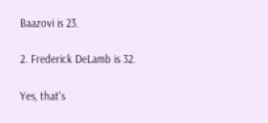Baazovi is 23.

2. Frederick DeLamb is 32.

Yes, that's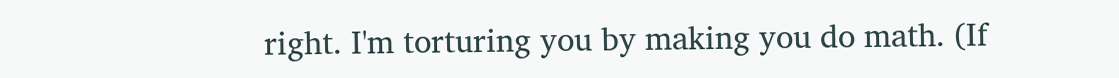right. I'm torturing you by making you do math. (If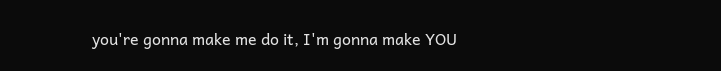you're gonna make me do it, I'm gonna make YOU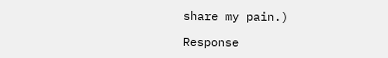share my pain.)

Response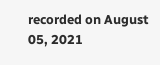recorded on August 05, 2021